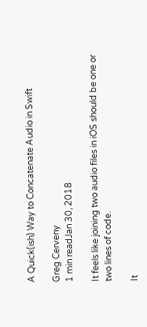A Quick(ish) Way to Concatenate Audio in Swift

Greg Cerveny
1 min readJan 30, 2018

It feels like joining two audio files in iOS should be one or two lines of code.

It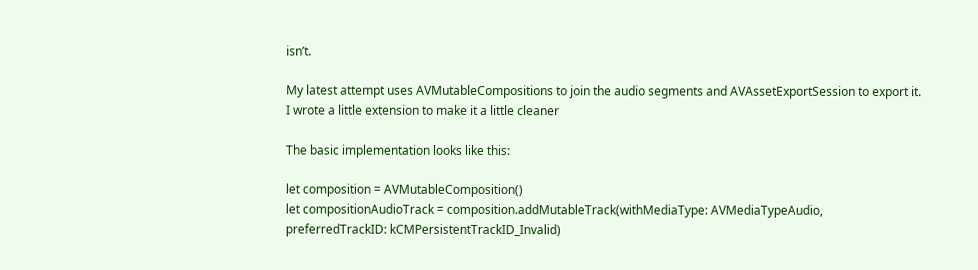isn’t.

My latest attempt uses AVMutableCompositions to join the audio segments and AVAssetExportSession to export it. I wrote a little extension to make it a little cleaner

The basic implementation looks like this:

let composition = AVMutableComposition()
let compositionAudioTrack = composition.addMutableTrack(withMediaType: AVMediaTypeAudio, preferredTrackID: kCMPersistentTrackID_Invalid)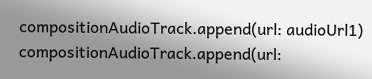compositionAudioTrack.append(url: audioUrl1)
compositionAudioTrack.append(url: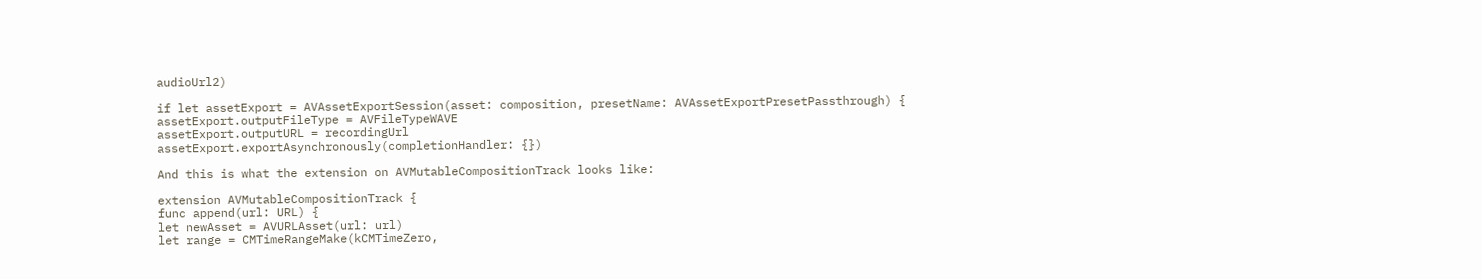audioUrl2)

if let assetExport = AVAssetExportSession(asset: composition, presetName: AVAssetExportPresetPassthrough) {
assetExport.outputFileType = AVFileTypeWAVE
assetExport.outputURL = recordingUrl
assetExport.exportAsynchronously(completionHandler: {})

And this is what the extension on AVMutableCompositionTrack looks like:

extension AVMutableCompositionTrack {
func append(url: URL) {
let newAsset = AVURLAsset(url: url)
let range = CMTimeRangeMake(kCMTimeZero,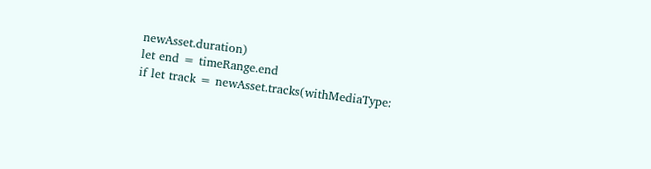newAsset.duration)
let end = timeRange.end
if let track = newAsset.tracks(withMediaType: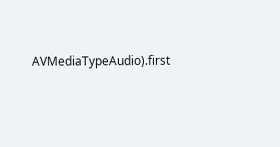AVMediaTypeAudio).first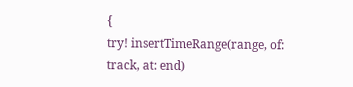{
try! insertTimeRange(range, of: track, at: end)